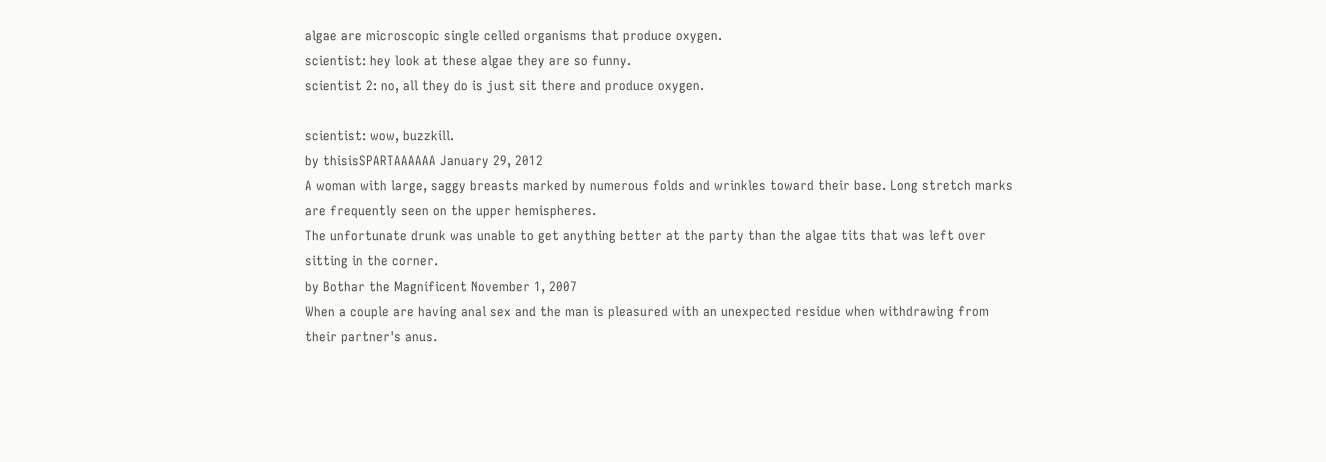algae are microscopic single celled organisms that produce oxygen.
scientist: hey look at these algae they are so funny.
scientist 2: no, all they do is just sit there and produce oxygen.

scientist: wow, buzzkill.
by thisisSPARTAAAAAA January 29, 2012
A woman with large, saggy breasts marked by numerous folds and wrinkles toward their base. Long stretch marks are frequently seen on the upper hemispheres.
The unfortunate drunk was unable to get anything better at the party than the algae tits that was left over sitting in the corner.
by Bothar the Magnificent November 1, 2007
When a couple are having anal sex and the man is pleasured with an unexpected residue when withdrawing from their partner's anus.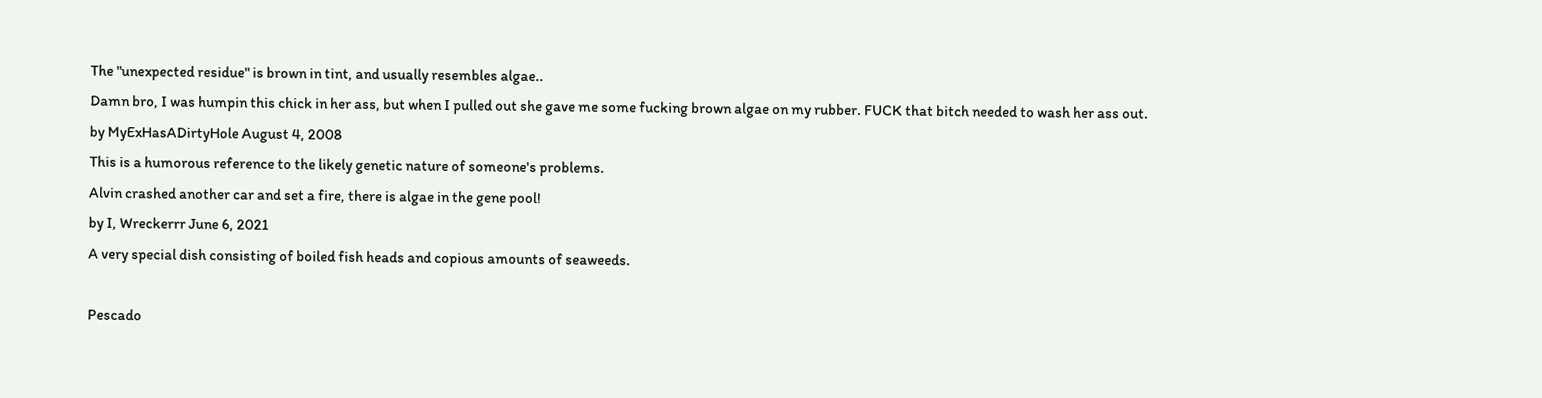The "unexpected residue" is brown in tint, and usually resembles algae..
Damn bro, I was humpin this chick in her ass, but when I pulled out she gave me some fucking brown algae on my rubber. FUCK that bitch needed to wash her ass out.
by MyExHasADirtyHole August 4, 2008
This is a humorous reference to the likely genetic nature of someone's problems.
Alvin crashed another car and set a fire, there is algae in the gene pool!
by I, Wreckerrr June 6, 2021
A very special dish consisting of boiled fish heads and copious amounts of seaweeds.

Pescado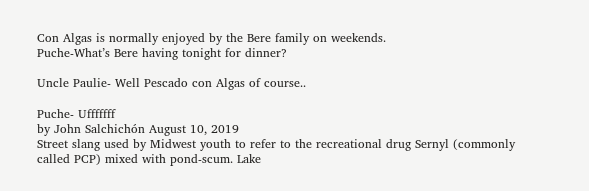Con Algas is normally enjoyed by the Bere family on weekends.
Puche-What’s Bere having tonight for dinner?

Uncle Paulie- Well Pescado con Algas of course..

Puche- Ufffffff
by John Salchichón August 10, 2019
Street slang used by Midwest youth to refer to the recreational drug Sernyl (commonly called PCP) mixed with pond-scum. Lake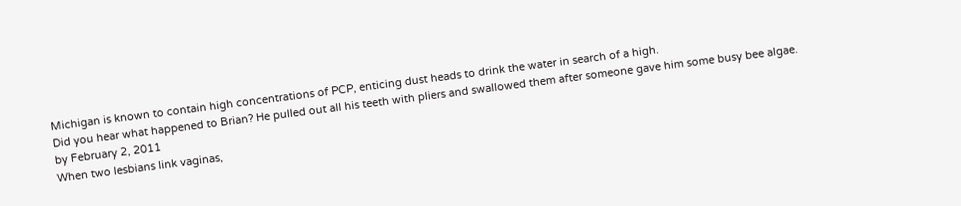Michigan is known to contain high concentrations of PCP, enticing dust heads to drink the water in search of a high.
Did you hear what happened to Brian? He pulled out all his teeth with pliers and swallowed them after someone gave him some busy bee algae.
by February 2, 2011
When two lesbians link vaginas,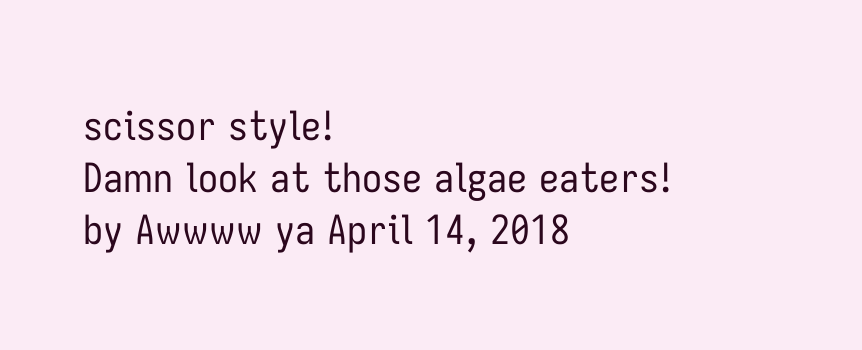scissor style!
Damn look at those algae eaters!
by Awwww ya April 14, 2018